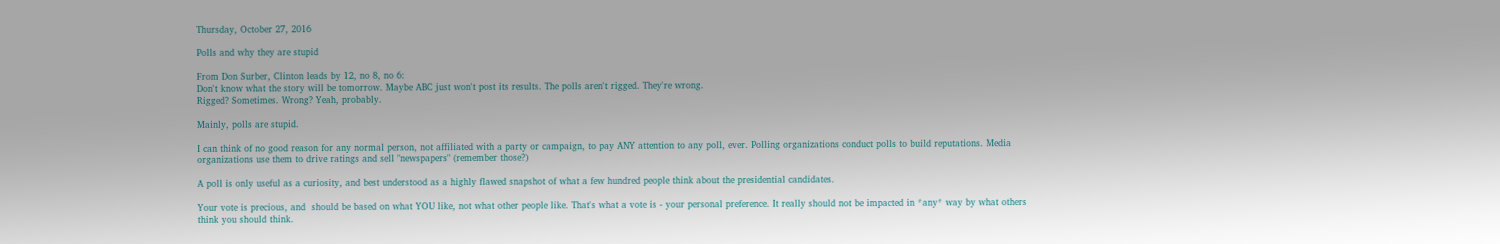Thursday, October 27, 2016

Polls and why they are stupid

From Don Surber, Clinton leads by 12, no 8, no 6:
Don't know what the story will be tomorrow. Maybe ABC just won't post its results. The polls aren't rigged. They're wrong.
Rigged? Sometimes. Wrong? Yeah, probably.

Mainly, polls are stupid.

I can think of no good reason for any normal person, not affiliated with a party or campaign, to pay ANY attention to any poll, ever. Polling organizations conduct polls to build reputations. Media organizations use them to drive ratings and sell "newspapers" (remember those?)

A poll is only useful as a curiosity, and best understood as a highly flawed snapshot of what a few hundred people think about the presidential candidates.

Your vote is precious, and  should be based on what YOU like, not what other people like. That's what a vote is - your personal preference. It really should not be impacted in *any* way by what others think you should think.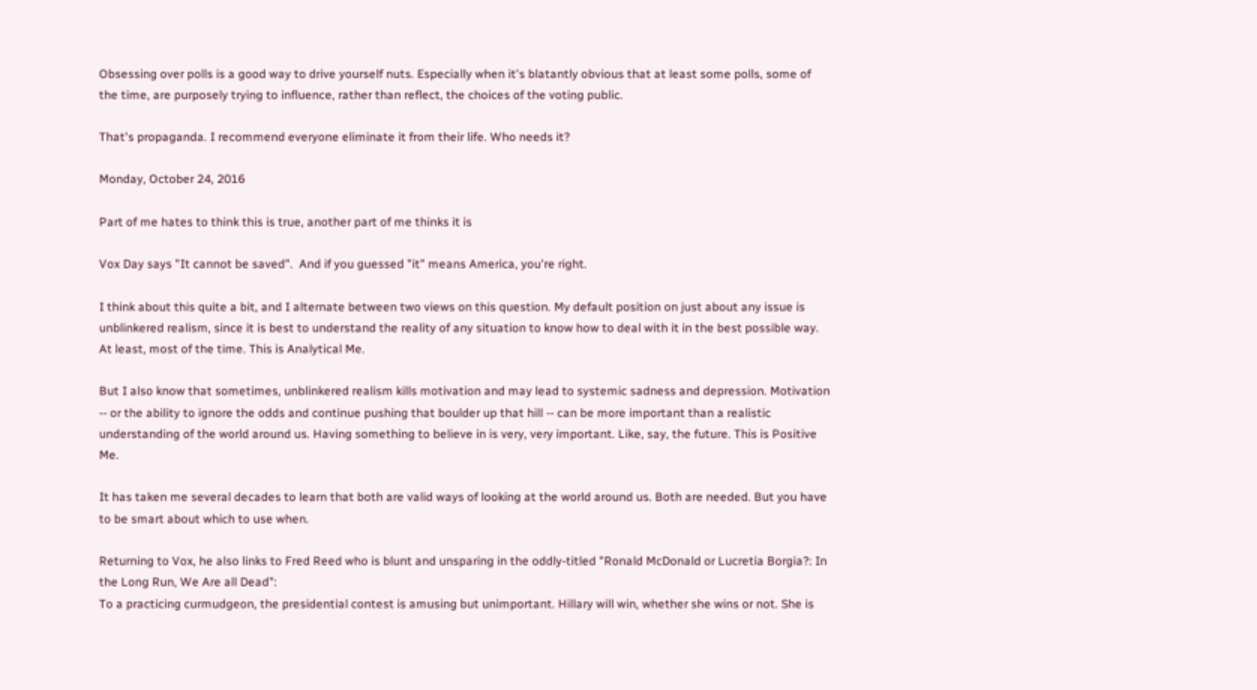Obsessing over polls is a good way to drive yourself nuts. Especially when it's blatantly obvious that at least some polls, some of the time, are purposely trying to influence, rather than reflect, the choices of the voting public.

That's propaganda. I recommend everyone eliminate it from their life. Who needs it?

Monday, October 24, 2016

Part of me hates to think this is true, another part of me thinks it is

Vox Day says "It cannot be saved".  And if you guessed "it" means America, you're right.

I think about this quite a bit, and I alternate between two views on this question. My default position on just about any issue is unblinkered realism, since it is best to understand the reality of any situation to know how to deal with it in the best possible way.  At least, most of the time. This is Analytical Me.

But I also know that sometimes, unblinkered realism kills motivation and may lead to systemic sadness and depression. Motivation -- or the ability to ignore the odds and continue pushing that boulder up that hill -- can be more important than a realistic understanding of the world around us. Having something to believe in is very, very important. Like, say, the future. This is Positive Me.

It has taken me several decades to learn that both are valid ways of looking at the world around us. Both are needed. But you have to be smart about which to use when.

Returning to Vox, he also links to Fred Reed who is blunt and unsparing in the oddly-titled "Ronald McDonald or Lucretia Borgia?: In the Long Run, We Are all Dead":
To a practicing curmudgeon, the presidential contest is amusing but unimportant. Hillary will win, whether she wins or not. She is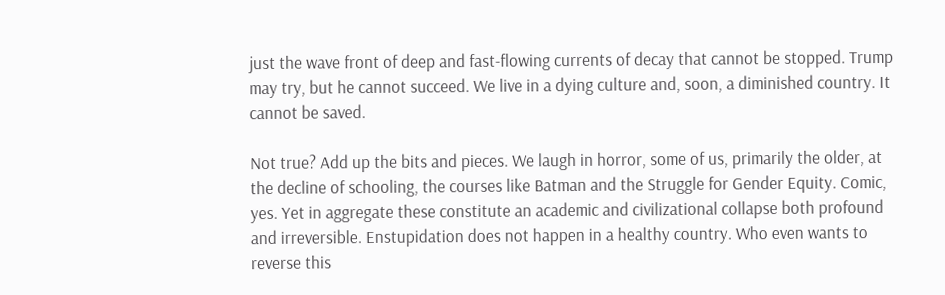just the wave front of deep and fast-flowing currents of decay that cannot be stopped. Trump may try, but he cannot succeed. We live in a dying culture and, soon, a diminished country. It cannot be saved.

Not true? Add up the bits and pieces. We laugh in horror, some of us, primarily the older, at the decline of schooling, the courses like Batman and the Struggle for Gender Equity. Comic, yes. Yet in aggregate these constitute an academic and civilizational collapse both profound and irreversible. Enstupidation does not happen in a healthy country. Who even wants to reverse this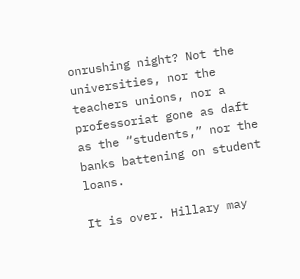onrushing night? Not the universities, nor the teachers unions, nor a professoriat gone as daft as the “students,” nor the banks battening on student loans.

It is over. Hillary may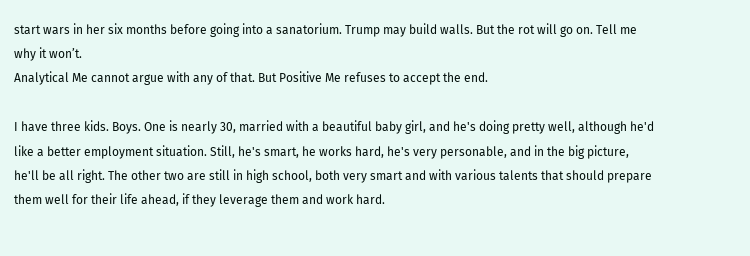start wars in her six months before going into a sanatorium. Trump may build walls. But the rot will go on. Tell me why it won’t.
Analytical Me cannot argue with any of that. But Positive Me refuses to accept the end.

I have three kids. Boys. One is nearly 30, married with a beautiful baby girl, and he's doing pretty well, although he'd like a better employment situation. Still, he's smart, he works hard, he's very personable, and in the big picture, he'll be all right. The other two are still in high school, both very smart and with various talents that should prepare them well for their life ahead, if they leverage them and work hard.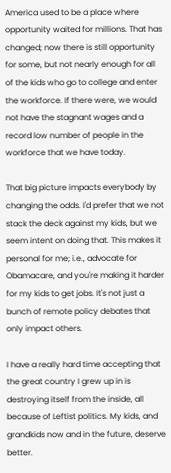America used to be a place where opportunity waited for millions. That has changed; now there is still opportunity for some, but not nearly enough for all of the kids who go to college and enter the workforce. If there were, we would not have the stagnant wages and a record low number of people in the workforce that we have today.

That big picture impacts everybody by changing the odds. I'd prefer that we not stack the deck against my kids, but we seem intent on doing that. This makes it personal for me; i.e., advocate for Obamacare, and you're making it harder for my kids to get jobs. It's not just a bunch of remote policy debates that only impact others.

I have a really hard time accepting that the great country I grew up in is destroying itself from the inside, all because of Leftist politics. My kids, and grandkids now and in the future, deserve better.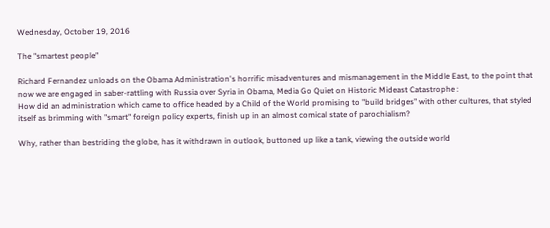Wednesday, October 19, 2016

The "smartest people"

Richard Fernandez unloads on the Obama Administration's horrific misadventures and mismanagement in the Middle East, to the point that now we are engaged in saber-rattling with Russia over Syria in Obama, Media Go Quiet on Historic Mideast Catastrophe :
How did an administration which came to office headed by a Child of the World promising to "build bridges" with other cultures, that styled itself as brimming with "smart" foreign policy experts, finish up in an almost comical state of parochialism?

Why, rather than bestriding the globe, has it withdrawn in outlook, buttoned up like a tank, viewing the outside world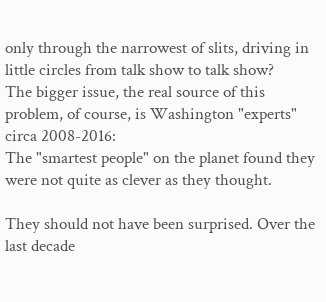only through the narrowest of slits, driving in little circles from talk show to talk show?
The bigger issue, the real source of this problem, of course, is Washington "experts" circa 2008-2016:
The "smartest people" on the planet found they were not quite as clever as they thought.

They should not have been surprised. Over the last decade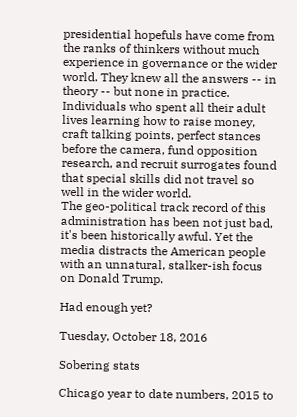presidential hopefuls have come from the ranks of thinkers without much experience in governance or the wider world. They knew all the answers -- in theory -- but none in practice. Individuals who spent all their adult lives learning how to raise money, craft talking points, perfect stances before the camera, fund opposition research, and recruit surrogates found that special skills did not travel so well in the wider world.
The geo-political track record of this administration has been not just bad, it's been historically awful. Yet the media distracts the American people with an unnatural, stalker-ish focus on Donald Trump.

Had enough yet?

Tuesday, October 18, 2016

Sobering stats

Chicago year to date numbers, 2015 to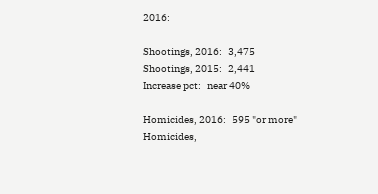2016:

Shootings, 2016:   3,475
Shootings, 2015:   2,441
Increase pct:   near 40%

Homicides, 2016:   595 "or more"
Homicides,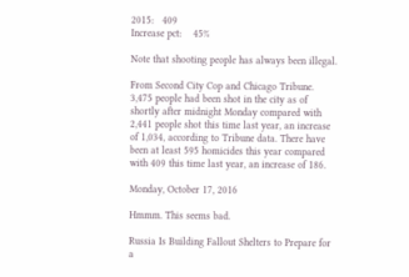2015:   409
Increase pct:    45%

Note that shooting people has always been illegal.

From Second City Cop and Chicago Tribune.
3,475 people had been shot in the city as of shortly after midnight Monday compared with 2,441 people shot this time last year, an increase of 1,034, according to Tribune data. There have been at least 595 homicides this year compared with 409 this time last year, an increase of 186.

Monday, October 17, 2016

Hmmm. This seems bad.

Russia Is Building Fallout Shelters to Prepare for a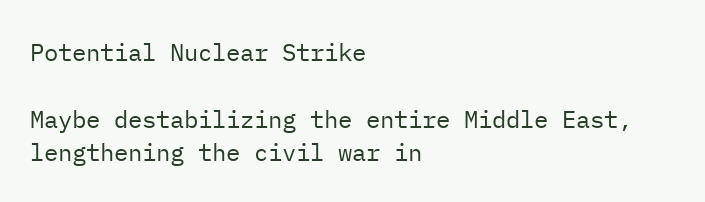Potential Nuclear Strike

Maybe destabilizing the entire Middle East, lengthening the civil war in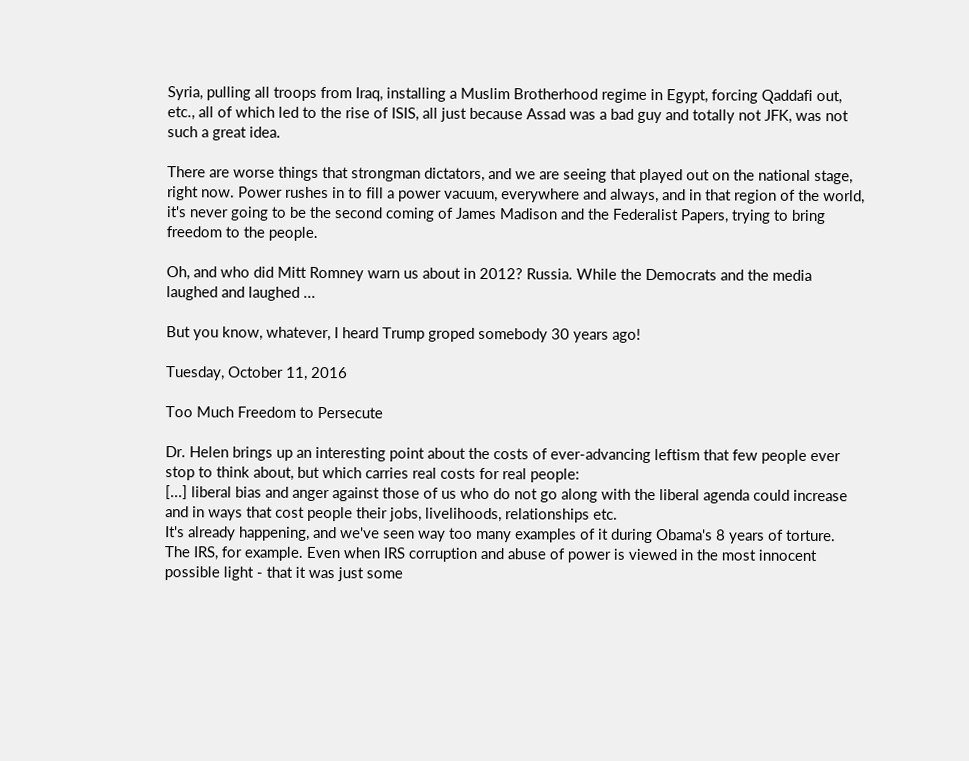Syria, pulling all troops from Iraq, installing a Muslim Brotherhood regime in Egypt, forcing Qaddafi out, etc., all of which led to the rise of ISIS, all just because Assad was a bad guy and totally not JFK, was not such a great idea.

There are worse things that strongman dictators, and we are seeing that played out on the national stage, right now. Power rushes in to fill a power vacuum, everywhere and always, and in that region of the world, it's never going to be the second coming of James Madison and the Federalist Papers, trying to bring freedom to the people.

Oh, and who did Mitt Romney warn us about in 2012? Russia. While the Democrats and the media laughed and laughed ...

But you know, whatever, I heard Trump groped somebody 30 years ago!

Tuesday, October 11, 2016

Too Much Freedom to Persecute

Dr. Helen brings up an interesting point about the costs of ever-advancing leftism that few people ever stop to think about, but which carries real costs for real people:
[...] liberal bias and anger against those of us who do not go along with the liberal agenda could increase and in ways that cost people their jobs, livelihoods, relationships etc.
It's already happening, and we've seen way too many examples of it during Obama's 8 years of torture. The IRS, for example. Even when IRS corruption and abuse of power is viewed in the most innocent possible light - that it was just some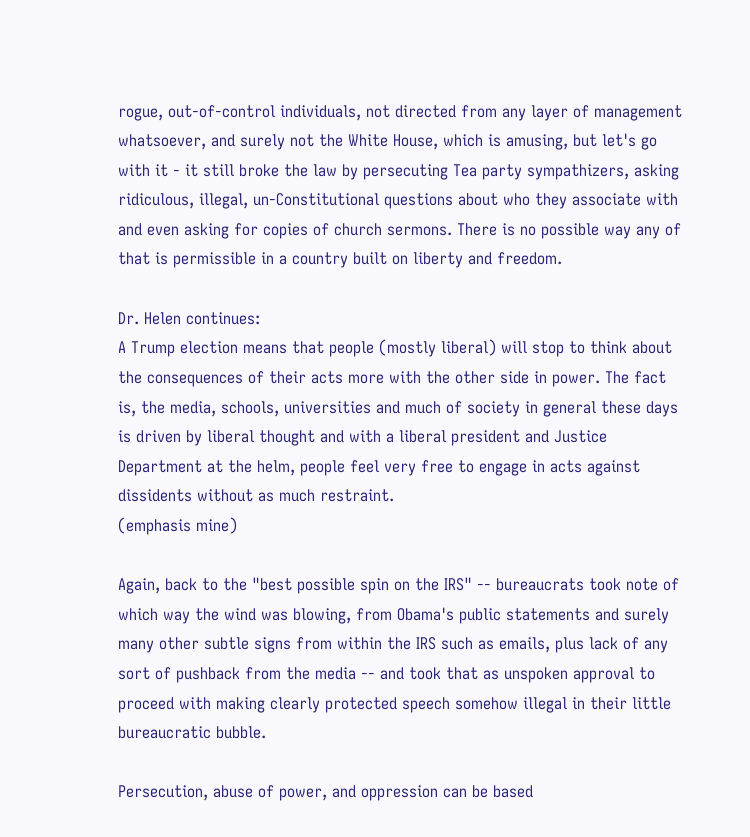rogue, out-of-control individuals, not directed from any layer of management whatsoever, and surely not the White House, which is amusing, but let's go with it - it still broke the law by persecuting Tea party sympathizers, asking ridiculous, illegal, un-Constitutional questions about who they associate with and even asking for copies of church sermons. There is no possible way any of that is permissible in a country built on liberty and freedom.

Dr. Helen continues:
A Trump election means that people (mostly liberal) will stop to think about the consequences of their acts more with the other side in power. The fact is, the media, schools, universities and much of society in general these days is driven by liberal thought and with a liberal president and Justice Department at the helm, people feel very free to engage in acts against dissidents without as much restraint.
(emphasis mine)

Again, back to the "best possible spin on the IRS" -- bureaucrats took note of which way the wind was blowing, from Obama's public statements and surely many other subtle signs from within the IRS such as emails, plus lack of any sort of pushback from the media -- and took that as unspoken approval to proceed with making clearly protected speech somehow illegal in their little bureaucratic bubble.

Persecution, abuse of power, and oppression can be based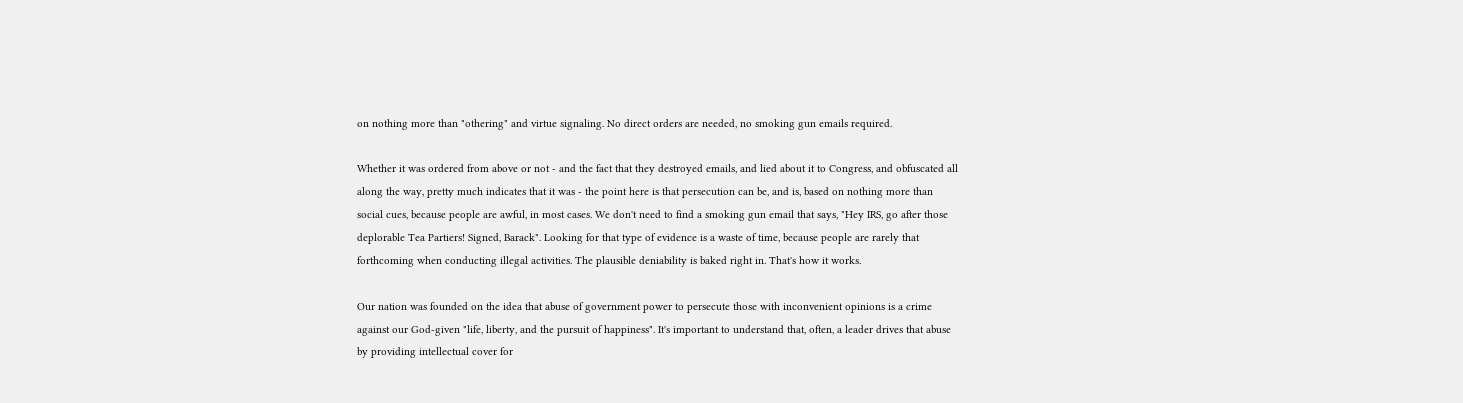on nothing more than "othering" and virtue signaling. No direct orders are needed, no smoking gun emails required.

Whether it was ordered from above or not - and the fact that they destroyed emails, and lied about it to Congress, and obfuscated all along the way, pretty much indicates that it was - the point here is that persecution can be, and is, based on nothing more than social cues, because people are awful, in most cases. We don't need to find a smoking gun email that says, "Hey IRS, go after those deplorable Tea Partiers! Signed, Barack". Looking for that type of evidence is a waste of time, because people are rarely that forthcoming when conducting illegal activities. The plausible deniability is baked right in. That's how it works.

Our nation was founded on the idea that abuse of government power to persecute those with inconvenient opinions is a crime against our God-given "life, liberty, and the pursuit of happiness". It's important to understand that, often, a leader drives that abuse by providing intellectual cover for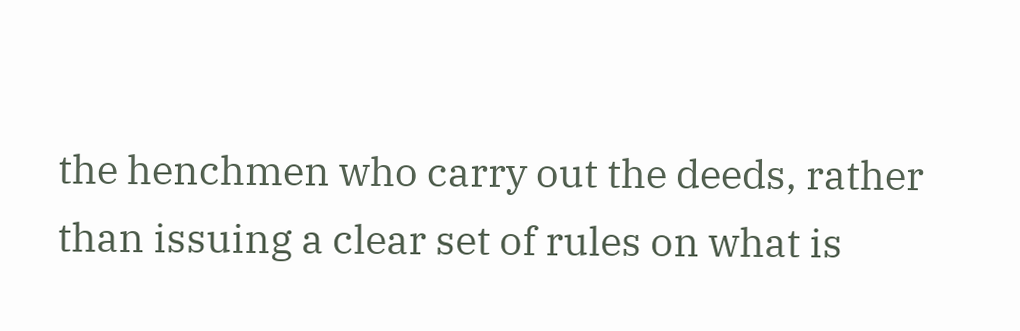the henchmen who carry out the deeds, rather than issuing a clear set of rules on what is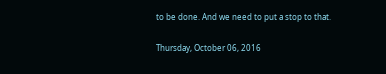to be done. And we need to put a stop to that.

Thursday, October 06, 2016